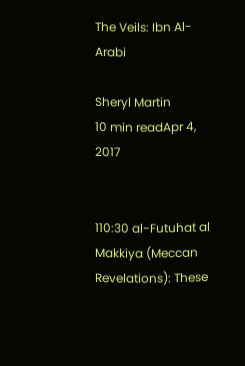The Veils: Ibn Al-Arabi

Sheryl Martin
10 min readApr 4, 2017


110:30 al-Futuhat al Makkiya (Meccan Revelations): These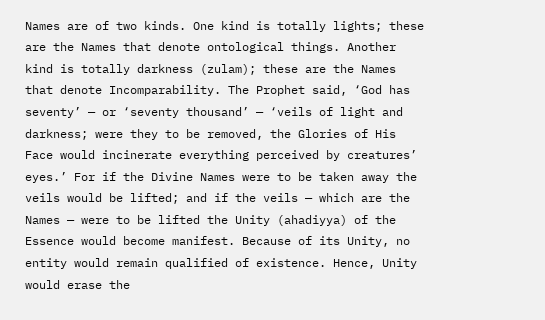Names are of two kinds. One kind is totally lights; these are the Names that denote ontological things. Another kind is totally darkness (zulam); these are the Names that denote Incomparability. The Prophet said, ‘God has seventy’ — or ‘seventy thousand’ — ‘veils of light and darkness; were they to be removed, the Glories of His Face would incinerate everything perceived by creatures’ eyes.’ For if the Divine Names were to be taken away the veils would be lifted; and if the veils — which are the Names — were to be lifted the Unity (ahadiyya) of the Essence would become manifest. Because of its Unity, no entity would remain qualified of existence. Hence, Unity would erase the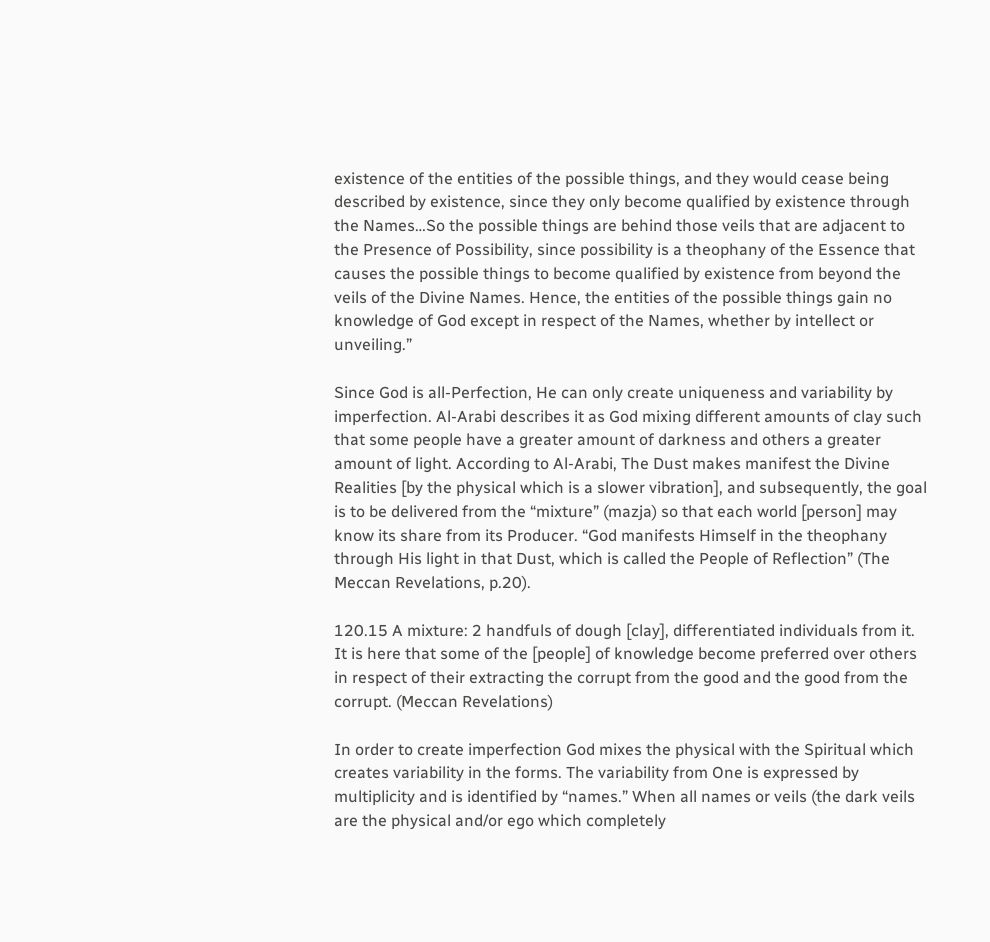existence of the entities of the possible things, and they would cease being described by existence, since they only become qualified by existence through the Names…So the possible things are behind those veils that are adjacent to the Presence of Possibility, since possibility is a theophany of the Essence that causes the possible things to become qualified by existence from beyond the veils of the Divine Names. Hence, the entities of the possible things gain no knowledge of God except in respect of the Names, whether by intellect or unveiling.”

Since God is all-Perfection, He can only create uniqueness and variability by imperfection. Al-Arabi describes it as God mixing different amounts of clay such that some people have a greater amount of darkness and others a greater amount of light. According to Al-Arabi, The Dust makes manifest the Divine Realities [by the physical which is a slower vibration], and subsequently, the goal is to be delivered from the “mixture” (mazja) so that each world [person] may know its share from its Producer. “God manifests Himself in the theophany through His light in that Dust, which is called the People of Reflection” (The Meccan Revelations, p.20).

120.15 A mixture: 2 handfuls of dough [clay], differentiated individuals from it. It is here that some of the [people] of knowledge become preferred over others in respect of their extracting the corrupt from the good and the good from the corrupt. (Meccan Revelations)

In order to create imperfection God mixes the physical with the Spiritual which creates variability in the forms. The variability from One is expressed by multiplicity and is identified by “names.” When all names or veils (the dark veils are the physical and/or ego which completely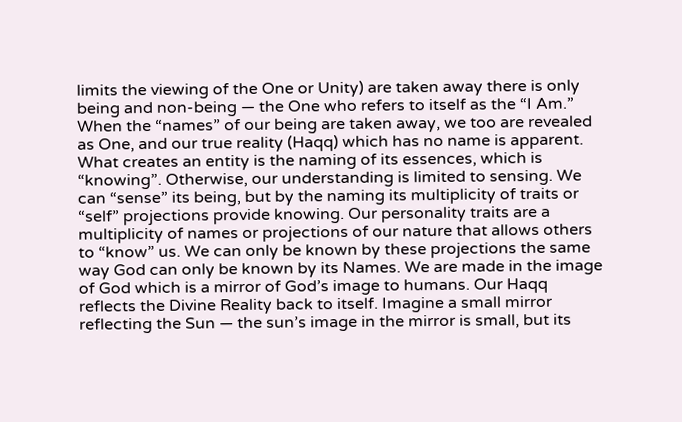limits the viewing of the One or Unity) are taken away there is only being and non-being — the One who refers to itself as the “I Am.” When the “names” of our being are taken away, we too are revealed as One, and our true reality (Haqq) which has no name is apparent. What creates an entity is the naming of its essences, which is “knowing”. Otherwise, our understanding is limited to sensing. We can “sense” its being, but by the naming its multiplicity of traits or “self” projections provide knowing. Our personality traits are a multiplicity of names or projections of our nature that allows others to “know” us. We can only be known by these projections the same way God can only be known by its Names. We are made in the image of God which is a mirror of God’s image to humans. Our Haqq reflects the Divine Reality back to itself. Imagine a small mirror reflecting the Sun — the sun’s image in the mirror is small, but its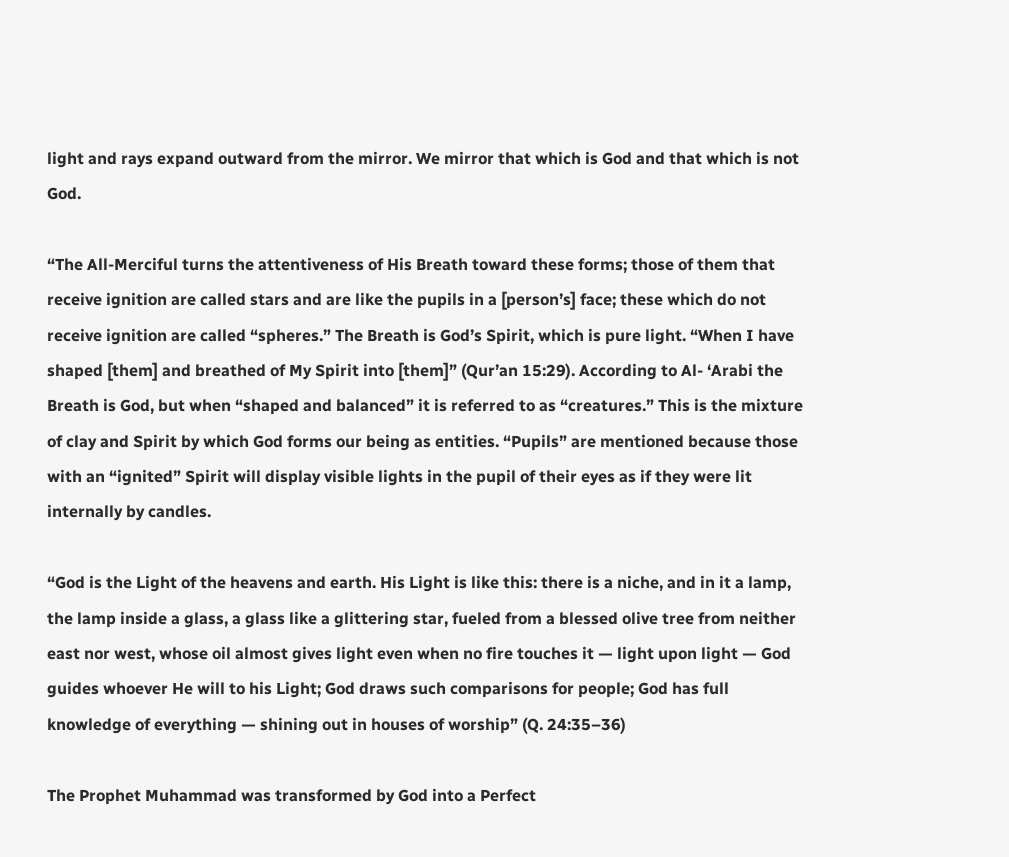light and rays expand outward from the mirror. We mirror that which is God and that which is not God.

“The All-Merciful turns the attentiveness of His Breath toward these forms; those of them that receive ignition are called stars and are like the pupils in a [person’s] face; these which do not receive ignition are called “spheres.” The Breath is God’s Spirit, which is pure light. “When I have shaped [them] and breathed of My Spirit into [them]” (Qur’an 15:29). According to Al- ‘Arabi the Breath is God, but when “shaped and balanced” it is referred to as “creatures.” This is the mixture of clay and Spirit by which God forms our being as entities. “Pupils” are mentioned because those with an “ignited” Spirit will display visible lights in the pupil of their eyes as if they were lit internally by candles.

“God is the Light of the heavens and earth. His Light is like this: there is a niche, and in it a lamp, the lamp inside a glass, a glass like a glittering star, fueled from a blessed olive tree from neither east nor west, whose oil almost gives light even when no fire touches it — light upon light — God guides whoever He will to his Light; God draws such comparisons for people; God has full knowledge of everything — shining out in houses of worship” (Q. 24:35–36)

The Prophet Muhammad was transformed by God into a Perfect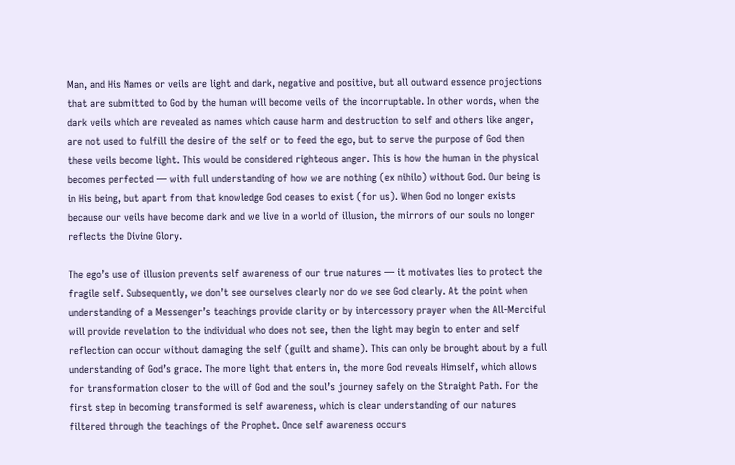Man, and His Names or veils are light and dark, negative and positive, but all outward essence projections that are submitted to God by the human will become veils of the incorruptable. In other words, when the dark veils which are revealed as names which cause harm and destruction to self and others like anger, are not used to fulfill the desire of the self or to feed the ego, but to serve the purpose of God then these veils become light. This would be considered righteous anger. This is how the human in the physical becomes perfected — with full understanding of how we are nothing (ex nihilo) without God. Our being is in His being, but apart from that knowledge God ceases to exist (for us). When God no longer exists because our veils have become dark and we live in a world of illusion, the mirrors of our souls no longer reflects the Divine Glory.

The ego’s use of illusion prevents self awareness of our true natures — it motivates lies to protect the fragile self. Subsequently, we don’t see ourselves clearly nor do we see God clearly. At the point when understanding of a Messenger’s teachings provide clarity or by intercessory prayer when the All-Merciful will provide revelation to the individual who does not see, then the light may begin to enter and self reflection can occur without damaging the self (guilt and shame). This can only be brought about by a full understanding of God’s grace. The more light that enters in, the more God reveals Himself, which allows for transformation closer to the will of God and the soul’s journey safely on the Straight Path. For the first step in becoming transformed is self awareness, which is clear understanding of our natures filtered through the teachings of the Prophet. Once self awareness occurs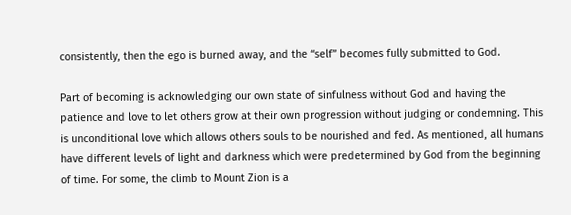consistently, then the ego is burned away, and the “self” becomes fully submitted to God.

Part of becoming is acknowledging our own state of sinfulness without God and having the patience and love to let others grow at their own progression without judging or condemning. This is unconditional love which allows others souls to be nourished and fed. As mentioned, all humans have different levels of light and darkness which were predetermined by God from the beginning of time. For some, the climb to Mount Zion is a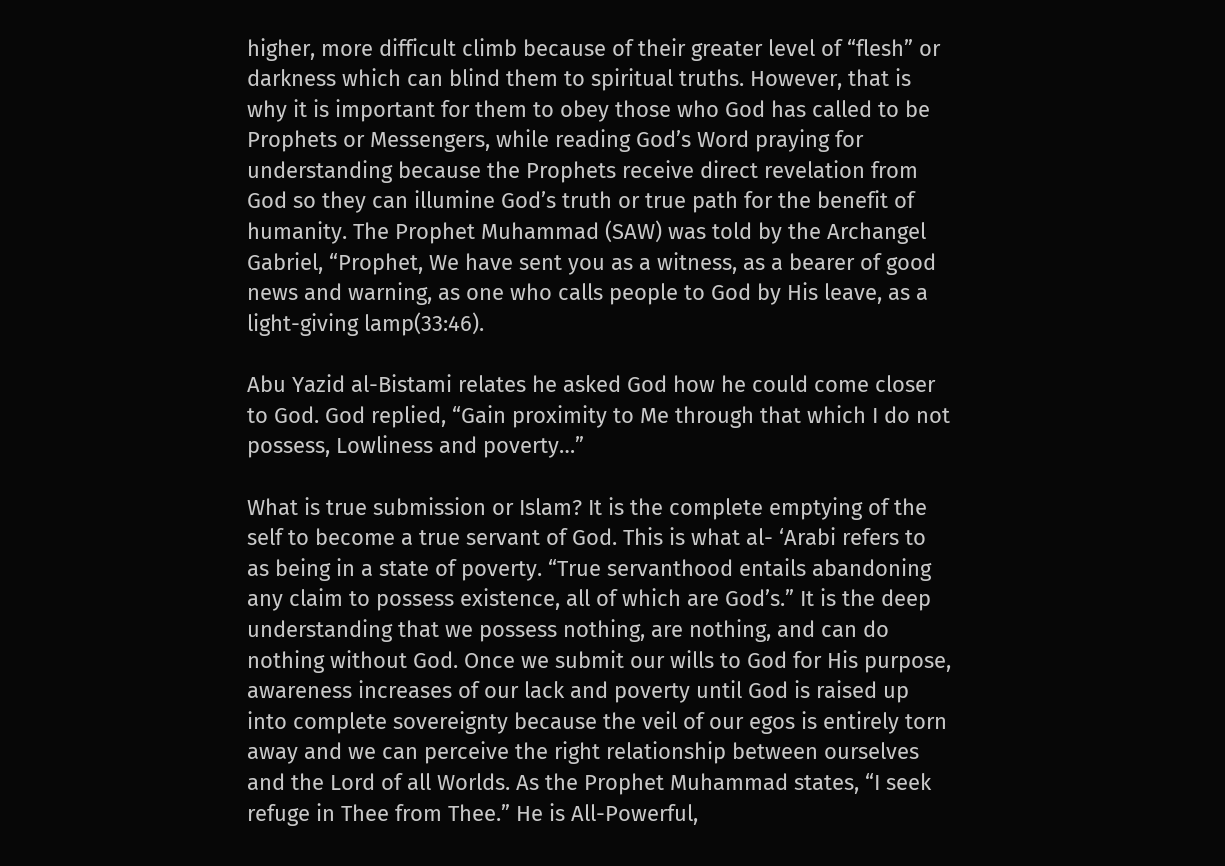higher, more difficult climb because of their greater level of “flesh” or darkness which can blind them to spiritual truths. However, that is why it is important for them to obey those who God has called to be Prophets or Messengers, while reading God’s Word praying for understanding because the Prophets receive direct revelation from God so they can illumine God’s truth or true path for the benefit of humanity. The Prophet Muhammad (SAW) was told by the Archangel Gabriel, “Prophet, We have sent you as a witness, as a bearer of good news and warning, as one who calls people to God by His leave, as a light-giving lamp(33:46).

Abu Yazid al-Bistami relates he asked God how he could come closer to God. God replied, “Gain proximity to Me through that which I do not possess, Lowliness and poverty…”

What is true submission or Islam? It is the complete emptying of the self to become a true servant of God. This is what al- ‘Arabi refers to as being in a state of poverty. “True servanthood entails abandoning any claim to possess existence, all of which are God’s.” It is the deep understanding that we possess nothing, are nothing, and can do nothing without God. Once we submit our wills to God for His purpose, awareness increases of our lack and poverty until God is raised up into complete sovereignty because the veil of our egos is entirely torn away and we can perceive the right relationship between ourselves and the Lord of all Worlds. As the Prophet Muhammad states, “I seek refuge in Thee from Thee.” He is All-Powerful,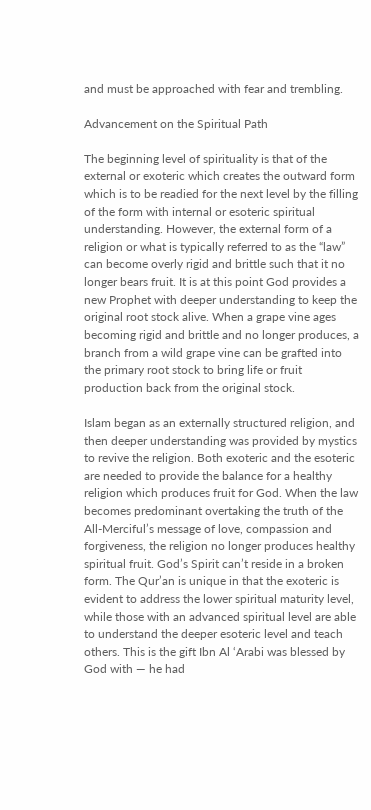and must be approached with fear and trembling.

Advancement on the Spiritual Path

The beginning level of spirituality is that of the external or exoteric which creates the outward form which is to be readied for the next level by the filling of the form with internal or esoteric spiritual understanding. However, the external form of a religion or what is typically referred to as the “law” can become overly rigid and brittle such that it no longer bears fruit. It is at this point God provides a new Prophet with deeper understanding to keep the original root stock alive. When a grape vine ages becoming rigid and brittle and no longer produces, a branch from a wild grape vine can be grafted into the primary root stock to bring life or fruit production back from the original stock.

Islam began as an externally structured religion, and then deeper understanding was provided by mystics to revive the religion. Both exoteric and the esoteric are needed to provide the balance for a healthy religion which produces fruit for God. When the law becomes predominant overtaking the truth of the All-Merciful’s message of love, compassion and forgiveness, the religion no longer produces healthy spiritual fruit. God’s Spirit can’t reside in a broken form. The Qur’an is unique in that the exoteric is evident to address the lower spiritual maturity level, while those with an advanced spiritual level are able to understand the deeper esoteric level and teach others. This is the gift Ibn Al ‘Arabi was blessed by God with — he had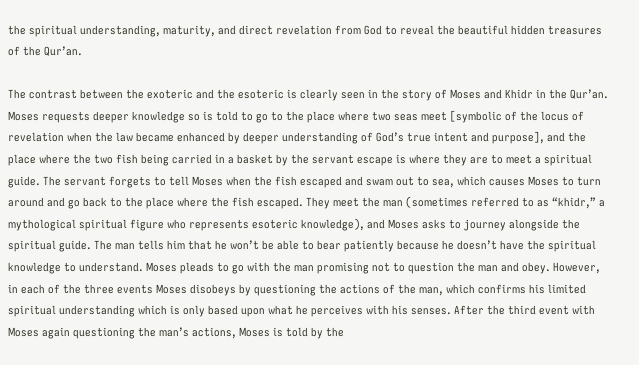the spiritual understanding, maturity, and direct revelation from God to reveal the beautiful hidden treasures of the Qur’an.

The contrast between the exoteric and the esoteric is clearly seen in the story of Moses and Khidr in the Qur’an. Moses requests deeper knowledge so is told to go to the place where two seas meet [symbolic of the locus of revelation when the law became enhanced by deeper understanding of God’s true intent and purpose], and the place where the two fish being carried in a basket by the servant escape is where they are to meet a spiritual guide. The servant forgets to tell Moses when the fish escaped and swam out to sea, which causes Moses to turn around and go back to the place where the fish escaped. They meet the man (sometimes referred to as “khidr,” a mythological spiritual figure who represents esoteric knowledge), and Moses asks to journey alongside the spiritual guide. The man tells him that he won’t be able to bear patiently because he doesn’t have the spiritual knowledge to understand. Moses pleads to go with the man promising not to question the man and obey. However, in each of the three events Moses disobeys by questioning the actions of the man, which confirms his limited spiritual understanding which is only based upon what he perceives with his senses. After the third event with Moses again questioning the man’s actions, Moses is told by the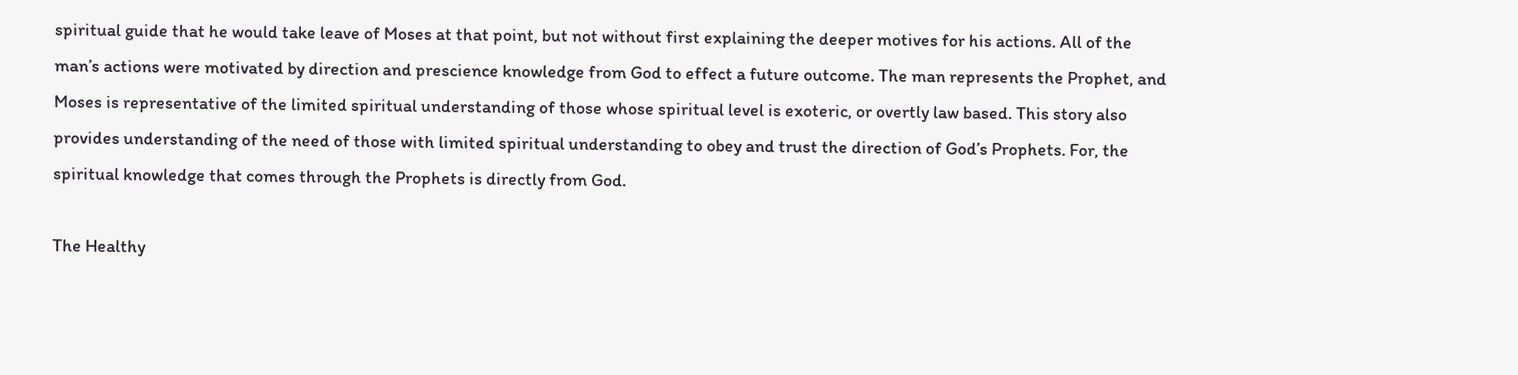spiritual guide that he would take leave of Moses at that point, but not without first explaining the deeper motives for his actions. All of the man’s actions were motivated by direction and prescience knowledge from God to effect a future outcome. The man represents the Prophet, and Moses is representative of the limited spiritual understanding of those whose spiritual level is exoteric, or overtly law based. This story also provides understanding of the need of those with limited spiritual understanding to obey and trust the direction of God’s Prophets. For, the spiritual knowledge that comes through the Prophets is directly from God.

The Healthy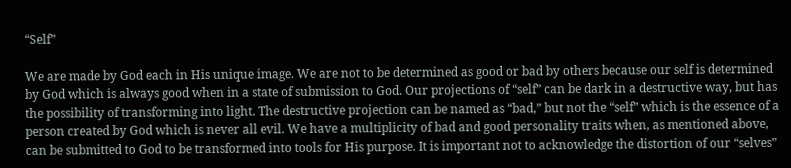“Self”

We are made by God each in His unique image. We are not to be determined as good or bad by others because our self is determined by God which is always good when in a state of submission to God. Our projections of “self” can be dark in a destructive way, but has the possibility of transforming into light. The destructive projection can be named as “bad,” but not the “self” which is the essence of a person created by God which is never all evil. We have a multiplicity of bad and good personality traits when, as mentioned above, can be submitted to God to be transformed into tools for His purpose. It is important not to acknowledge the distortion of our “selves”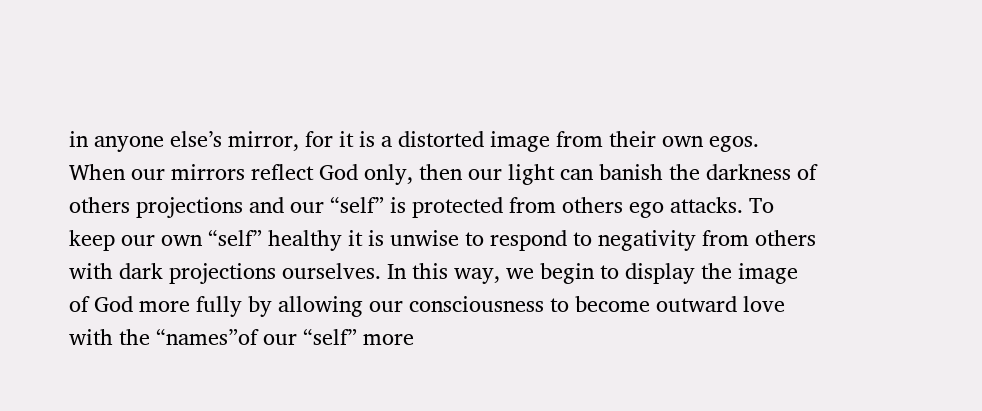in anyone else’s mirror, for it is a distorted image from their own egos. When our mirrors reflect God only, then our light can banish the darkness of others projections and our “self” is protected from others ego attacks. To keep our own “self” healthy it is unwise to respond to negativity from others with dark projections ourselves. In this way, we begin to display the image of God more fully by allowing our consciousness to become outward love with the “names”of our “self” more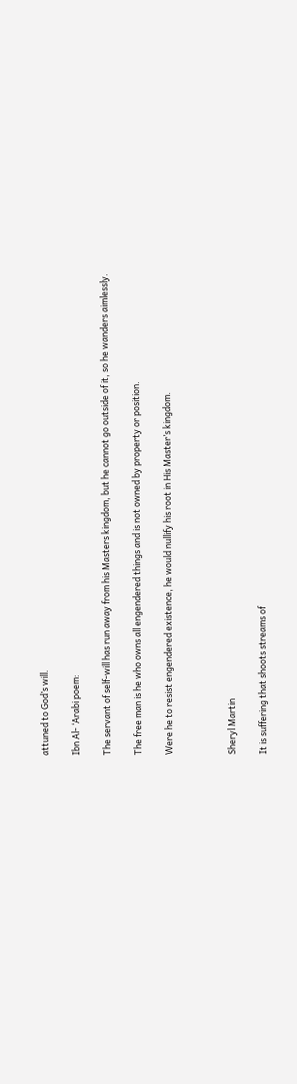attuned to God’s will.

Ibn Al- ‘Arabi poem:

The servant of self-will has run away from his Masters kingdom, but he cannot go outside of it, so he wanders aimlessly.

The free man is he who owns all engendered things and is not owned by property or position.

Were he to resist engendered existence, he would nullify his root in His Master’s kingdom.



Sheryl Martin

It is suffering that shoots streams of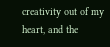creativity out of my heart, and the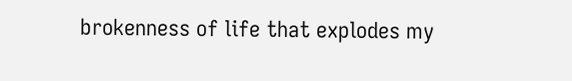brokenness of life that explodes my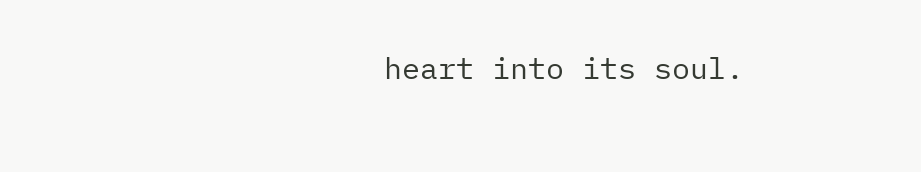heart into its soul.